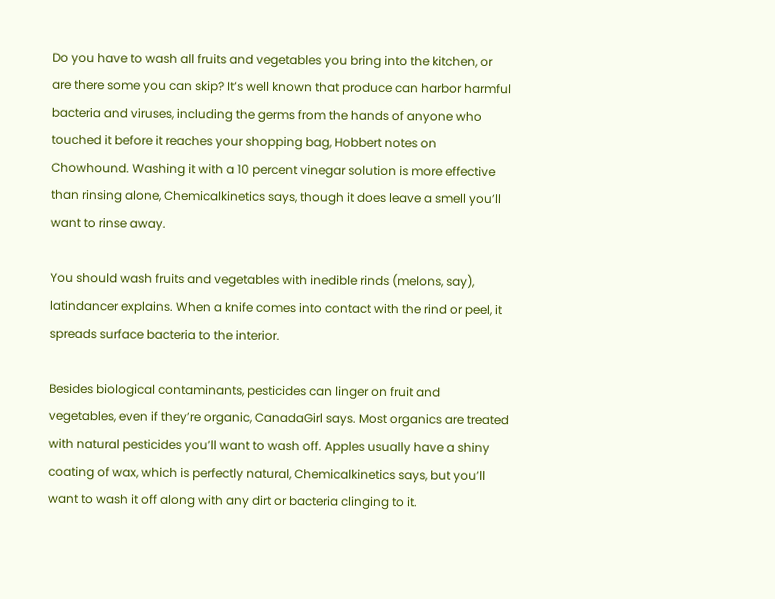Do you have to wash all fruits and vegetables you bring into the kitchen, or are there some you can skip? It’s well known that produce can harbor harmful bacteria and viruses, including the germs from the hands of anyone who touched it before it reaches your shopping bag, Hobbert notes on Chowhound. Washing it with a 10 percent vinegar solution is more effective than rinsing alone, Chemicalkinetics says, though it does leave a smell you’ll want to rinse away.

You should wash fruits and vegetables with inedible rinds (melons, say), latindancer explains. When a knife comes into contact with the rind or peel, it spreads surface bacteria to the interior.

Besides biological contaminants, pesticides can linger on fruit and vegetables, even if they’re organic, CanadaGirl says. Most organics are treated with natural pesticides you’ll want to wash off. Apples usually have a shiny coating of wax, which is perfectly natural, Chemicalkinetics says, but you’ll want to wash it off along with any dirt or bacteria clinging to it.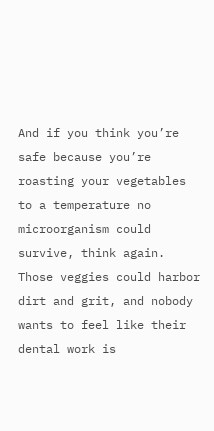And if you think you’re safe because you’re roasting your vegetables to a temperature no microorganism could survive, think again. Those veggies could harbor dirt and grit, and nobody wants to feel like their dental work is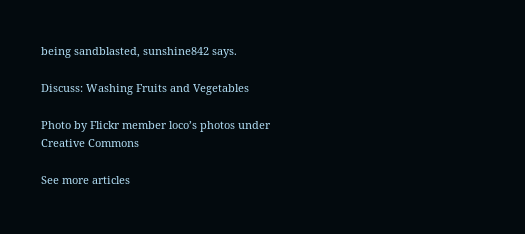being sandblasted, sunshine842 says.

Discuss: Washing Fruits and Vegetables

Photo by Flickr member loco’s photos under Creative Commons

See more articles